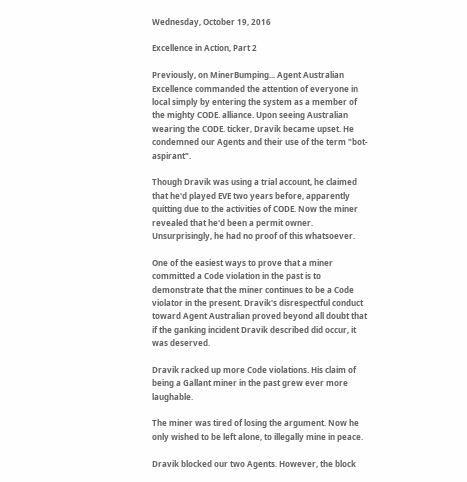Wednesday, October 19, 2016

Excellence in Action, Part 2

Previously, on MinerBumping... Agent Australian Excellence commanded the attention of everyone in local simply by entering the system as a member of the mighty CODE. alliance. Upon seeing Australian wearing the CODE. ticker, Dravik became upset. He condemned our Agents and their use of the term "bot-aspirant".

Though Dravik was using a trial account, he claimed that he'd played EVE two years before, apparently quitting due to the activities of CODE. Now the miner revealed that he'd been a permit owner. Unsurprisingly, he had no proof of this whatsoever.

One of the easiest ways to prove that a miner committed a Code violation in the past is to demonstrate that the miner continues to be a Code violator in the present. Dravik's disrespectful conduct toward Agent Australian proved beyond all doubt that if the ganking incident Dravik described did occur, it was deserved.

Dravik racked up more Code violations. His claim of being a Gallant miner in the past grew ever more laughable.

The miner was tired of losing the argument. Now he only wished to be left alone, to illegally mine in peace.

Dravik blocked our two Agents. However, the block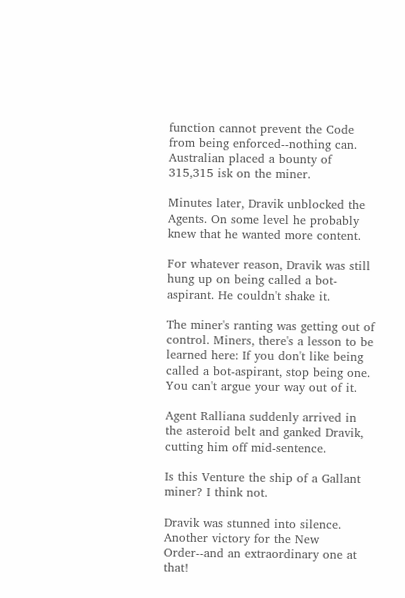function cannot prevent the Code from being enforced--nothing can. Australian placed a bounty of 315,315 isk on the miner.

Minutes later, Dravik unblocked the Agents. On some level he probably knew that he wanted more content.

For whatever reason, Dravik was still hung up on being called a bot-aspirant. He couldn't shake it.

The miner's ranting was getting out of control. Miners, there's a lesson to be learned here: If you don't like being called a bot-aspirant, stop being one. You can't argue your way out of it.

Agent Ralliana suddenly arrived in the asteroid belt and ganked Dravik, cutting him off mid-sentence.

Is this Venture the ship of a Gallant miner? I think not.

Dravik was stunned into silence. Another victory for the New Order--and an extraordinary one at that!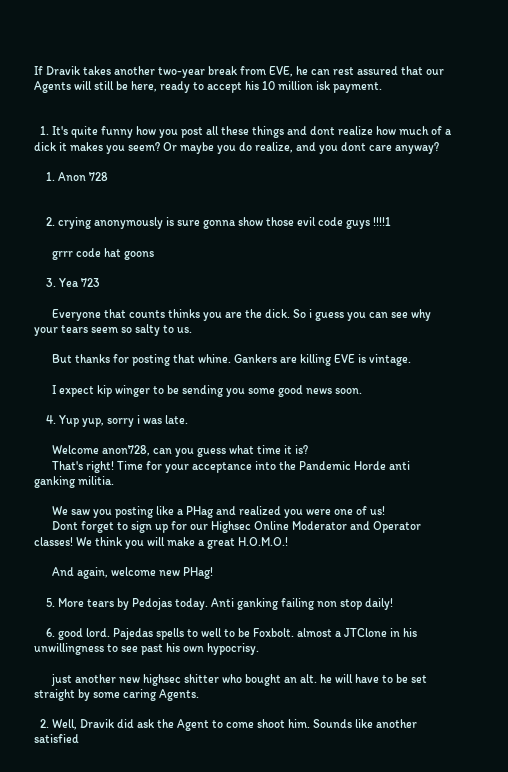If Dravik takes another two-year break from EVE, he can rest assured that our Agents will still be here, ready to accept his 10 million isk payment.


  1. It's quite funny how you post all these things and dont realize how much of a dick it makes you seem? Or maybe you do realize, and you dont care anyway?

    1. Anon 728


    2. crying anonymously is sure gonna show those evil code guys !!!!1

      grrr code hat goons

    3. Yea 723

      Everyone that counts thinks you are the dick. So i guess you can see why your tears seem so salty to us.

      But thanks for posting that whine. Gankers are killing EVE is vintage.

      I expect kip winger to be sending you some good news soon.

    4. Yup yup, sorry i was late.

      Welcome anon728, can you guess what time it is?
      That's right! Time for your acceptance into the Pandemic Horde anti ganking militia.

      We saw you posting like a PHag and realized you were one of us!
      Dont forget to sign up for our Highsec Online Moderator and Operator classes! We think you will make a great H.O.M.O.!

      And again, welcome new PHag!

    5. More tears by Pedojas today. Anti ganking failing non stop daily!

    6. good lord. Pajedas spells to well to be Foxbolt. almost a JTClone in his unwillingness to see past his own hypocrisy.

      just another new highsec shitter who bought an alt. he will have to be set straight by some caring Agents.

  2. Well, Dravik did ask the Agent to come shoot him. Sounds like another satisfied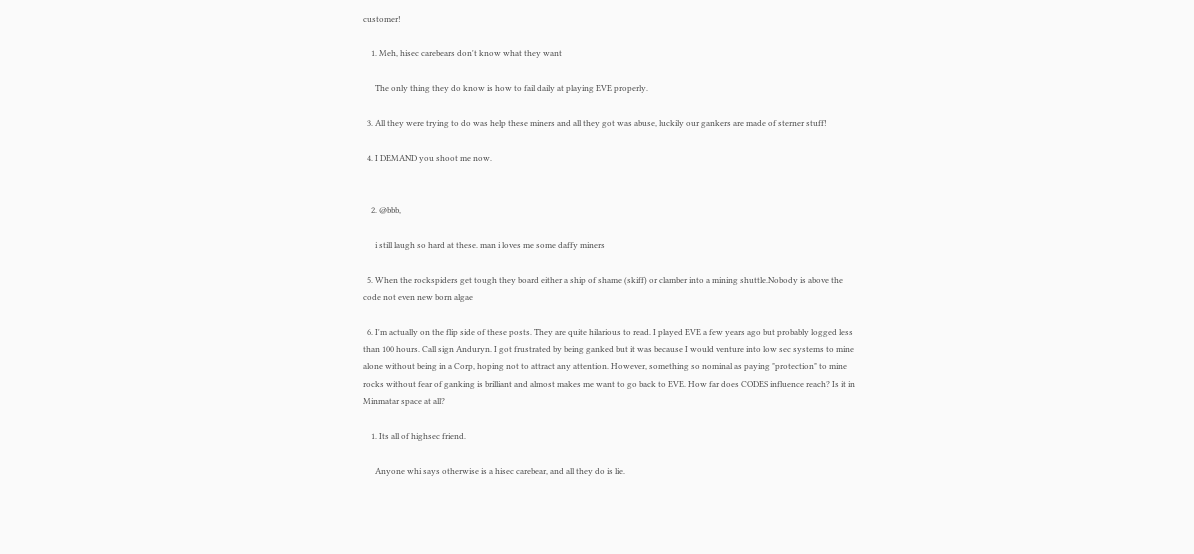customer!

    1. Meh, hisec carebears don't know what they want

      The only thing they do know is how to fail daily at playing EVE properly.

  3. All they were trying to do was help these miners and all they got was abuse, luckily our gankers are made of sterner stuff!

  4. I DEMAND you shoot me now.


    2. @bbb,

      i still laugh so hard at these. man i loves me some daffy miners

  5. When the rockspiders get tough they board either a ship of shame (skiff) or clamber into a mining shuttle.Nobody is above the code not even new born algae

  6. I'm actually on the flip side of these posts. They are quite hilarious to read. I played EVE a few years ago but probably logged less than 100 hours. Call sign Anduryn. I got frustrated by being ganked but it was because I would venture into low sec systems to mine alone without being in a Corp, hoping not to attract any attention. However, something so nominal as paying "protection" to mine rocks without fear of ganking is brilliant and almost makes me want to go back to EVE. How far does CODES influence reach? Is it in Minmatar space at all?

    1. Its all of highsec friend.

      Anyone whi says otherwise is a hisec carebear, and all they do is lie.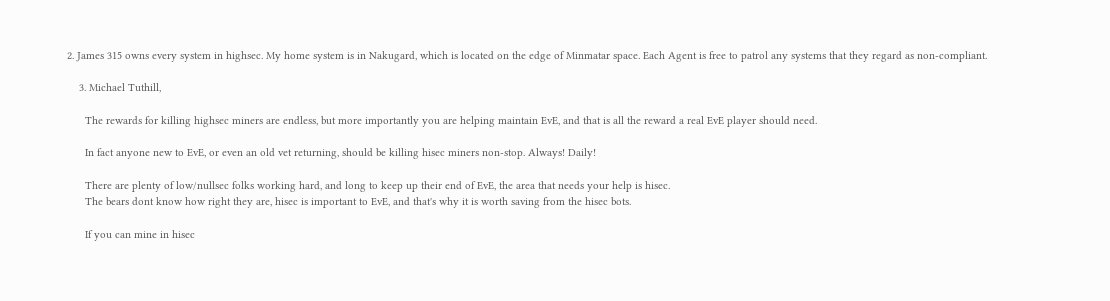2. James 315 owns every system in highsec. My home system is in Nakugard, which is located on the edge of Minmatar space. Each Agent is free to patrol any systems that they regard as non-compliant.

    3. Michael Tuthill,

      The rewards for killing highsec miners are endless, but more importantly you are helping maintain EvE, and that is all the reward a real EvE player should need.

      In fact anyone new to EvE, or even an old vet returning, should be killing hisec miners non-stop. Always! Daily!

      There are plenty of low/nullsec folks working hard, and long to keep up their end of EvE, the area that needs your help is hisec.
      The bears dont know how right they are, hisec is important to EvE, and that's why it is worth saving from the hisec bots.

      If you can mine in hisec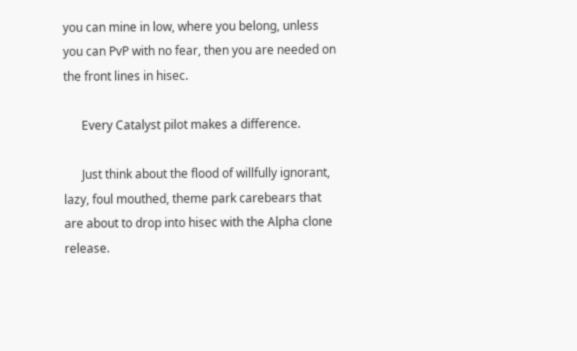you can mine in low, where you belong, unless you can PvP with no fear, then you are needed on the front lines in hisec.

      Every Catalyst pilot makes a difference.

      Just think about the flood of willfully ignorant, lazy, foul mouthed, theme park carebears that are about to drop into hisec with the Alpha clone release.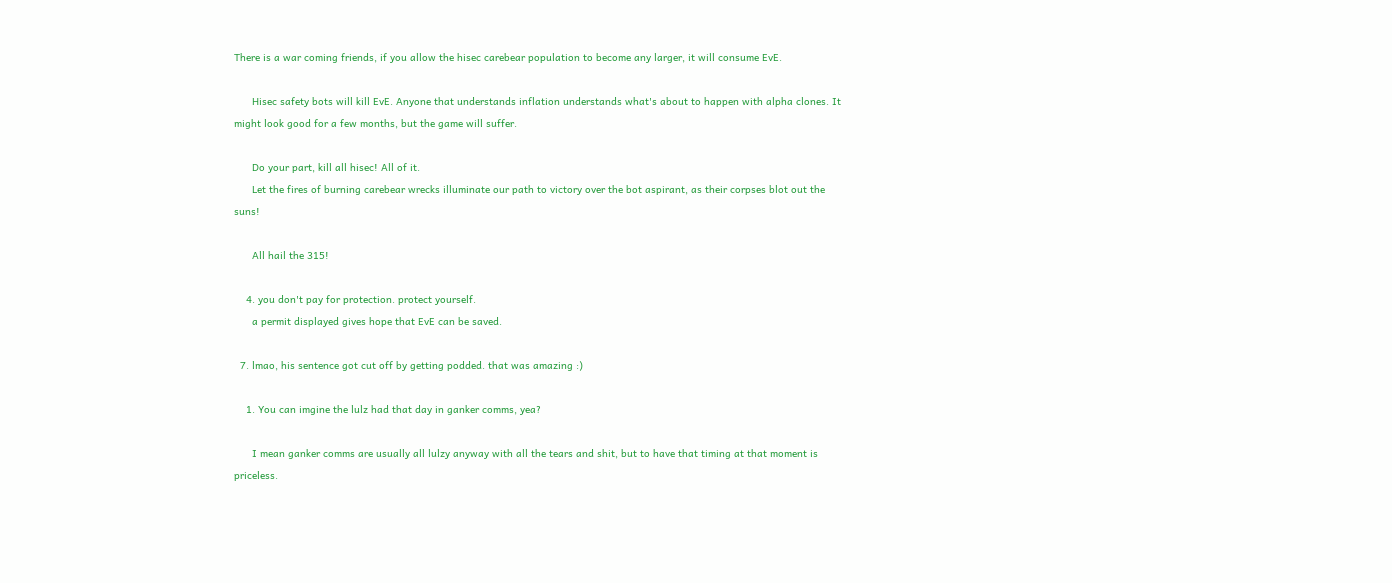There is a war coming friends, if you allow the hisec carebear population to become any larger, it will consume EvE.

      Hisec safety bots will kill EvE. Anyone that understands inflation understands what's about to happen with alpha clones. It might look good for a few months, but the game will suffer.

      Do your part, kill all hisec! All of it.
      Let the fires of burning carebear wrecks illuminate our path to victory over the bot aspirant, as their corpses blot out the suns!

      All hail the 315!

    4. you don't pay for protection. protect yourself.
      a permit displayed gives hope that EvE can be saved.

  7. lmao, his sentence got cut off by getting podded. that was amazing :)

    1. You can imgine the lulz had that day in ganker comms, yea?

      I mean ganker comms are usually all lulzy anyway with all the tears and shit, but to have that timing at that moment is priceless.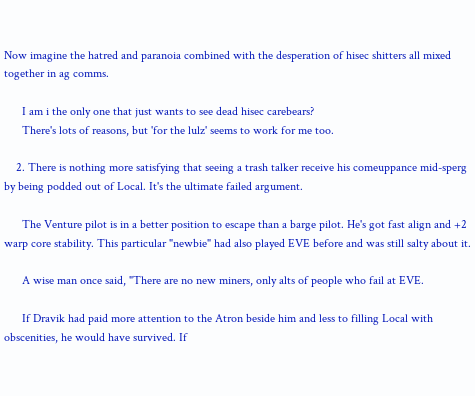Now imagine the hatred and paranoia combined with the desperation of hisec shitters all mixed together in ag comms.

      I am i the only one that just wants to see dead hisec carebears?
      There's lots of reasons, but 'for the lulz' seems to work for me too.

    2. There is nothing more satisfying that seeing a trash talker receive his comeuppance mid-sperg by being podded out of Local. It's the ultimate failed argument.

      The Venture pilot is in a better position to escape than a barge pilot. He's got fast align and +2 warp core stability. This particular "newbie" had also played EVE before and was still salty about it.

      A wise man once said, "There are no new miners, only alts of people who fail at EVE.

      If Dravik had paid more attention to the Atron beside him and less to filling Local with obscenities, he would have survived. If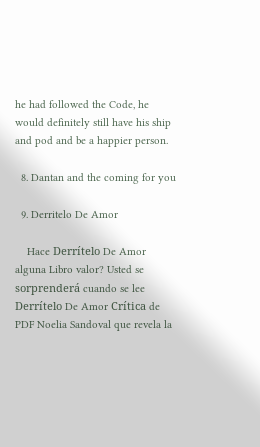he had followed the Code, he would definitely still have his ship and pod and be a happier person.

  8. Dantan and the coming for you

  9. Derritelo De Amor

    Hace Derrítelo De Amor alguna Libro valor? Usted se sorprenderá cuando se lee Derrítelo De Amor Crítica de PDF Noelia Sandoval que revela la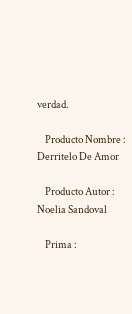verdad.

    Producto Nombre : Derritelo De Amor

    Producto Autor : Noelia Sandoval

    Prima :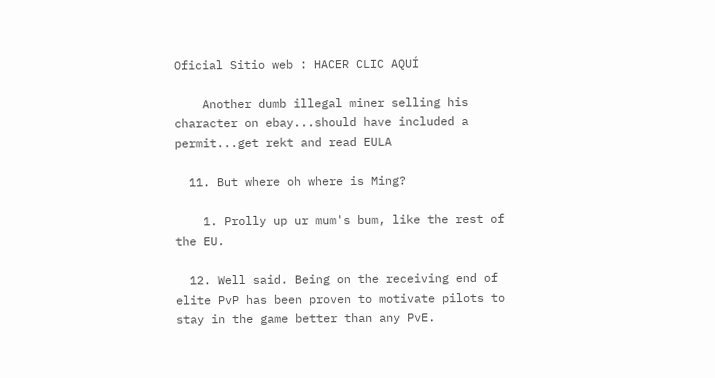Oficial Sitio web : HACER CLIC AQUÍ

    Another dumb illegal miner selling his character on ebay...should have included a permit...get rekt and read EULA

  11. But where oh where is Ming?

    1. Prolly up ur mum's bum, like the rest of the EU.

  12. Well said. Being on the receiving end of elite PvP has been proven to motivate pilots to stay in the game better than any PvE.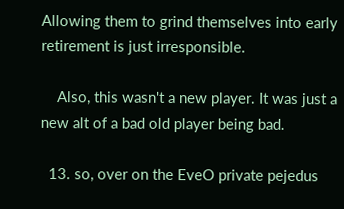Allowing them to grind themselves into early retirement is just irresponsible.

    Also, this wasn't a new player. It was just a new alt of a bad old player being bad.

  13. so, over on the EveO private pejedus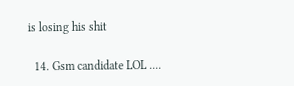is losing his shit

  14. Gsm candidate LOL ....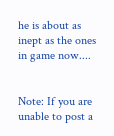he is about as inept as the ones in game now....


Note: If you are unable to post a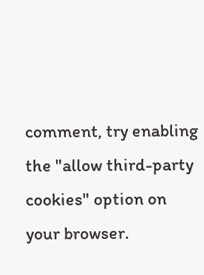comment, try enabling the "allow third-party cookies" option on your browser.